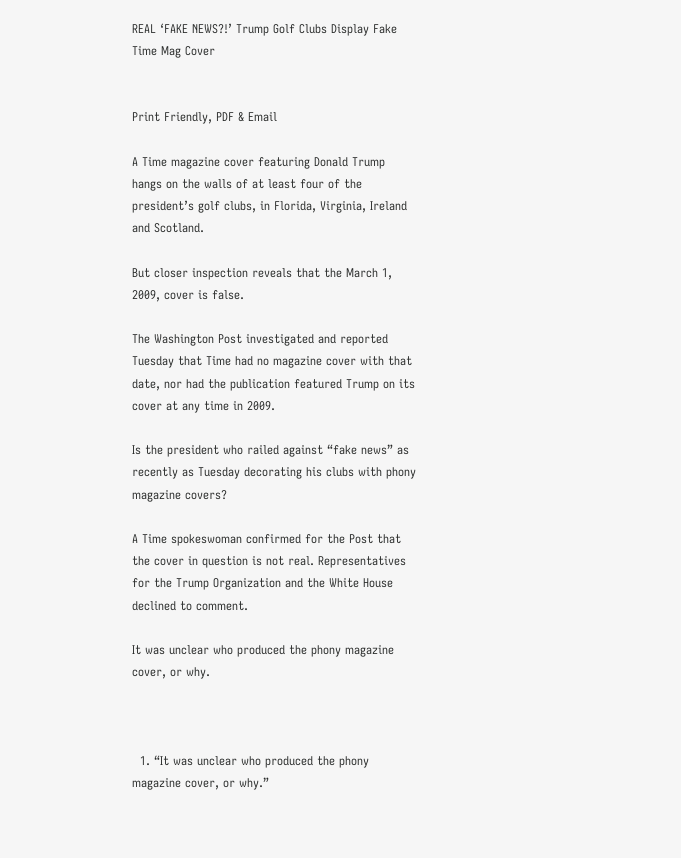REAL ‘FAKE NEWS?!’ Trump Golf Clubs Display Fake Time Mag Cover


Print Friendly, PDF & Email

A Time magazine cover featuring Donald Trump hangs on the walls of at least four of the president’s golf clubs, in Florida, Virginia, Ireland and Scotland.

But closer inspection reveals that the March 1, 2009, cover is false.

The Washington Post investigated and reported Tuesday that Time had no magazine cover with that date, nor had the publication featured Trump on its cover at any time in 2009.

Is the president who railed against “fake news” as recently as Tuesday decorating his clubs with phony magazine covers?

A Time spokeswoman confirmed for the Post that the cover in question is not real. Representatives for the Trump Organization and the White House declined to comment.

It was unclear who produced the phony magazine cover, or why.



  1. “It was unclear who produced the phony magazine cover, or why.”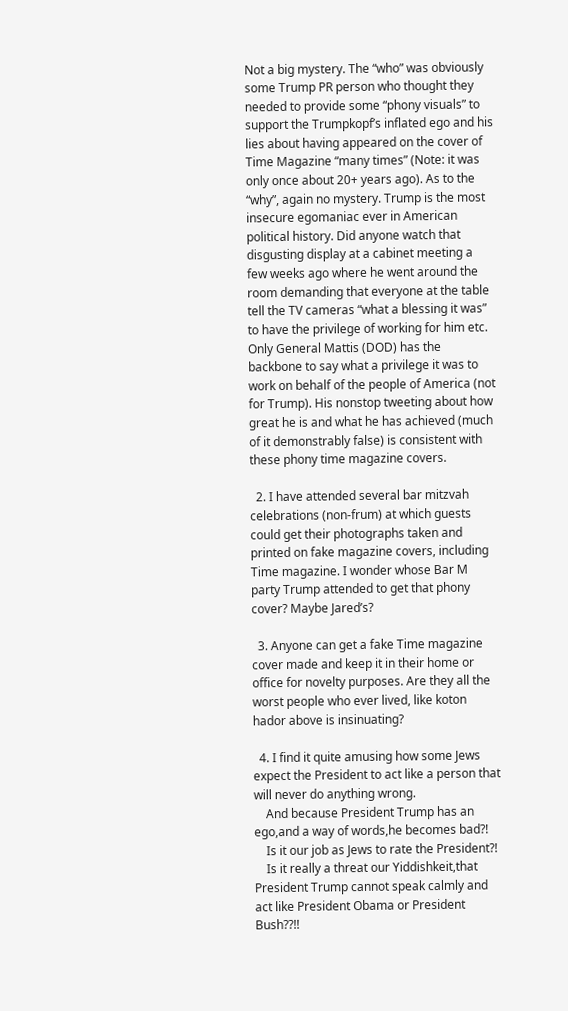Not a big mystery. The “who” was obviously some Trump PR person who thought they needed to provide some “phony visuals” to support the Trumpkopf’s inflated ego and his lies about having appeared on the cover of Time Magazine “many times” (Note: it was only once about 20+ years ago). As to the “why”, again no mystery. Trump is the most insecure egomaniac ever in American political history. Did anyone watch that disgusting display at a cabinet meeting a few weeks ago where he went around the room demanding that everyone at the table tell the TV cameras “what a blessing it was” to have the privilege of working for him etc. Only General Mattis (DOD) has the backbone to say what a privilege it was to work on behalf of the people of America (not for Trump). His nonstop tweeting about how great he is and what he has achieved (much of it demonstrably false) is consistent with these phony time magazine covers.

  2. I have attended several bar mitzvah celebrations (non-frum) at which guests could get their photographs taken and printed on fake magazine covers, including Time magazine. I wonder whose Bar M party Trump attended to get that phony cover? Maybe Jared’s?

  3. Anyone can get a fake Time magazine cover made and keep it in their home or office for novelty purposes. Are they all the worst people who ever lived, like koton hador above is insinuating?

  4. I find it quite amusing how some Jews expect the President to act like a person that will never do anything wrong.
    And because President Trump has an ego,and a way of words,he becomes bad?!
    Is it our job as Jews to rate the President?!
    Is it really a threat our Yiddishkeit,that President Trump cannot speak calmly and act like President Obama or President Bush??!!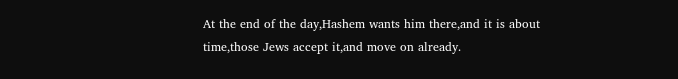At the end of the day,Hashem wants him there,and it is about time,those Jews accept it,and move on already.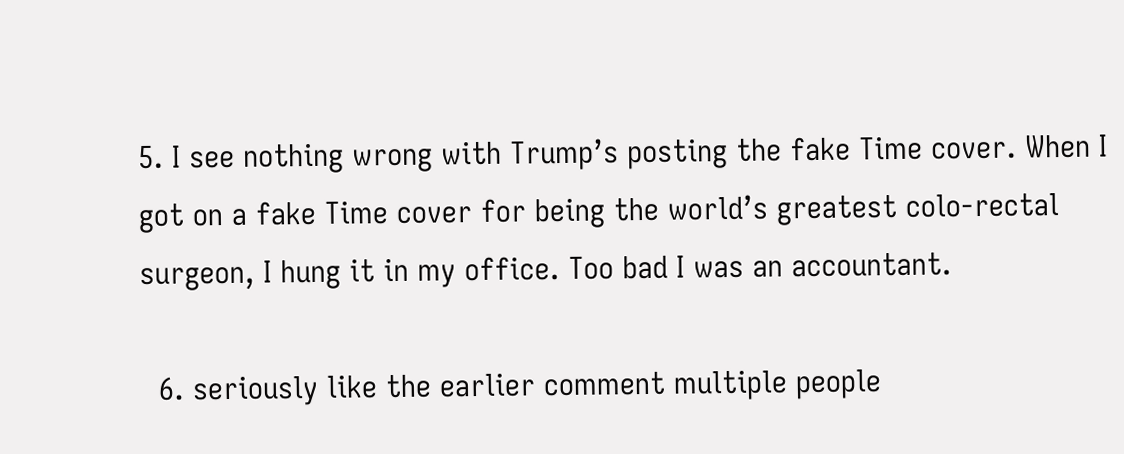5. I see nothing wrong with Trump’s posting the fake Time cover. When I got on a fake Time cover for being the world’s greatest colo-rectal surgeon, I hung it in my office. Too bad I was an accountant.

  6. seriously like the earlier comment multiple people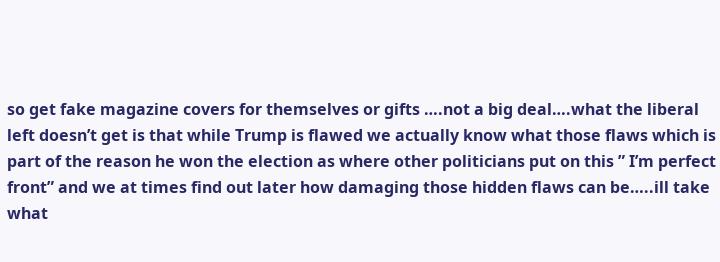so get fake magazine covers for themselves or gifts ….not a big deal….what the liberal left doesn’t get is that while Trump is flawed we actually know what those flaws which is part of the reason he won the election as where other politicians put on this ” I’m perfect front” and we at times find out later how damaging those hidden flaws can be…..ill take what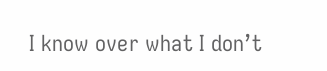I know over what I don’t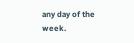any day of the week.